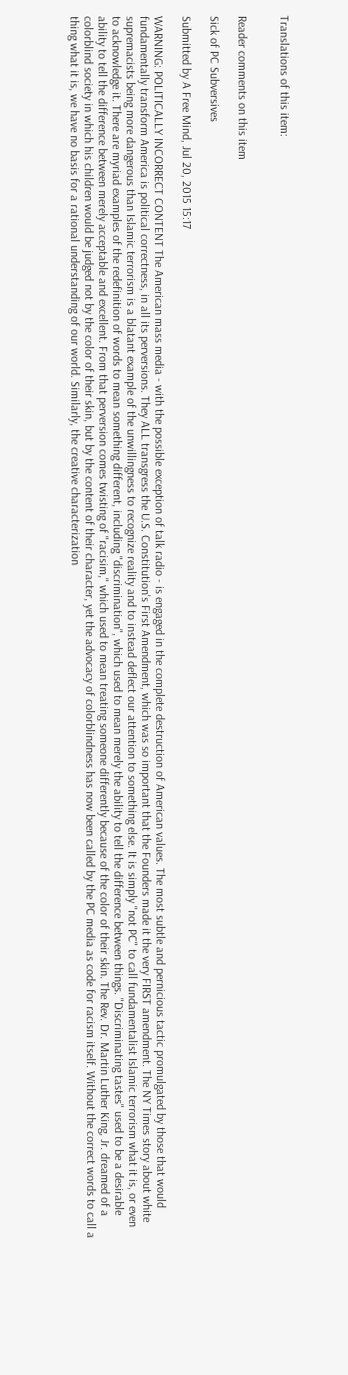Translations of this item:


Reader comments on this item

Sick of PC Subversives

Submitted by A Free Mind, Jul 20, 2015 15:17

WARNING: POLITICALLY INCORRECT CONTENT The American mass media - with the possible exception of talk radio - is engaged in the complete destruction of American values. The most subtle and pernicious tactic promulgated by those that would fundamentally transform America is political correctness, in all its perversions. They ALL transgress the U.S. Constitution's First Amendment, which was so important that the Founders made it the very FIRST amendment. The NY Times story about white supremacists being more dangerous than Islamic terrorism is a blatant example of the unwillingness to recognize reality and to instead deflect our attention to something else. It is simply "not PC" to call fundamentalist Islamic terrorism what it is, or even to acknowledge it. There are myriad examples of the redefinition of words to mean something different, including "discrimination", which used to mean merely the ability to tell the difference between things. "Discriminating tastes" used to be a desirable ability to tell the difference between merely acceptable and excellent. From that perversion comes twisting of "racisim," which used to mean treating someone differently because of the color of their skin. The Rev. Dr. Martin Luther King, Jr. dreamed of a colorblind society in which his children would be judged not by the color of their skin, but by the content of their character, yet the advocacy of colorblindness has now been called by the PC media as code for racism itself. Without the correct words to call a thing what it is, we have no basis for a rational understanding of our world. Similarly, the creative characterization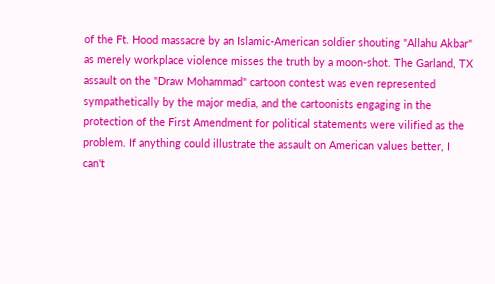of the Ft. Hood massacre by an Islamic-American soldier shouting "Allahu Akbar" as merely workplace violence misses the truth by a moon-shot. The Garland, TX assault on the "Draw Mohammad" cartoon contest was even represented sympathetically by the major media, and the cartoonists engaging in the protection of the First Amendment for political statements were vilified as the problem. If anything could illustrate the assault on American values better, I can't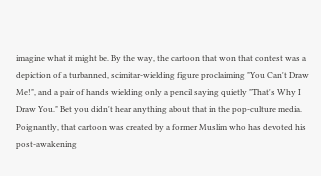imagine what it might be. By the way, the cartoon that won that contest was a depiction of a turbanned, scimitar-wielding figure proclaiming "You Can't Draw Me!", and a pair of hands wielding only a pencil saying quietly "That's Why I Draw You." Bet you didn't hear anything about that in the pop-culture media. Poignantly, that cartoon was created by a former Muslim who has devoted his post-awakening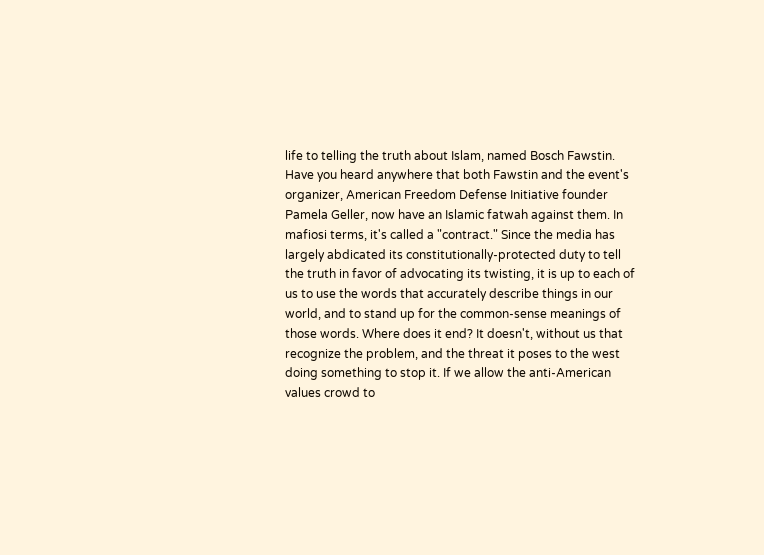life to telling the truth about Islam, named Bosch Fawstin. Have you heard anywhere that both Fawstin and the event's organizer, American Freedom Defense Initiative founder Pamela Geller, now have an Islamic fatwah against them. In mafiosi terms, it's called a "contract." Since the media has largely abdicated its constitutionally-protected duty to tell the truth in favor of advocating its twisting, it is up to each of us to use the words that accurately describe things in our world, and to stand up for the common-sense meanings of those words. Where does it end? It doesn't, without us that recognize the problem, and the threat it poses to the west doing something to stop it. If we allow the anti-American values crowd to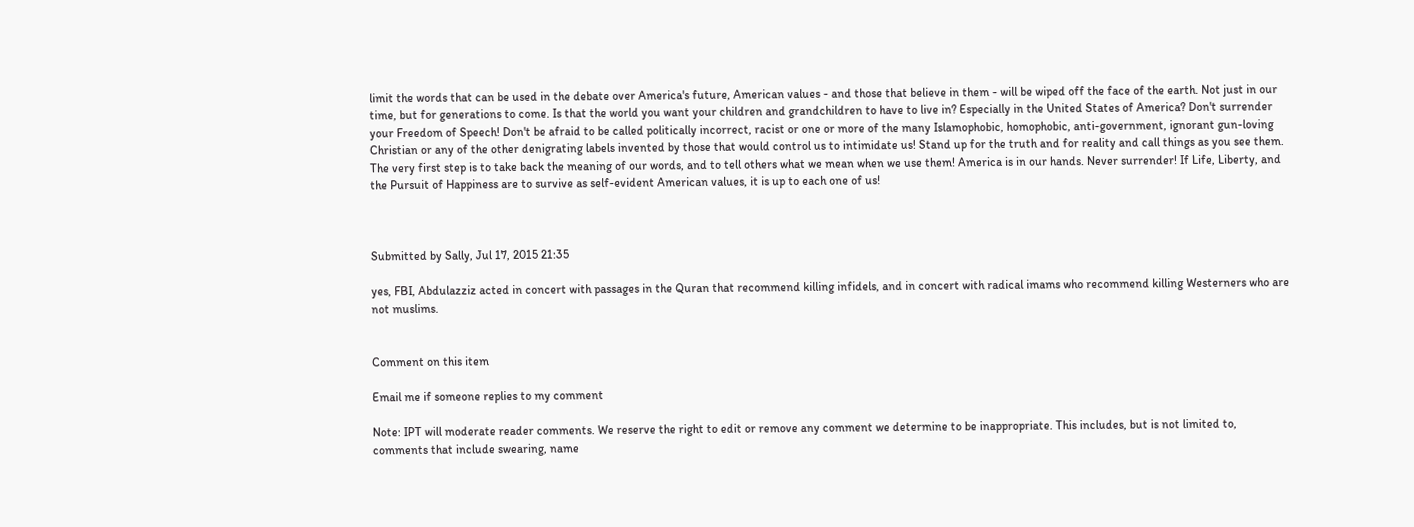limit the words that can be used in the debate over America's future, American values - and those that believe in them - will be wiped off the face of the earth. Not just in our time, but for generations to come. Is that the world you want your children and grandchildren to have to live in? Especially in the United States of America? Don't surrender your Freedom of Speech! Don't be afraid to be called politically incorrect, racist or one or more of the many Islamophobic, homophobic, anti-government, ignorant gun-loving Christian or any of the other denigrating labels invented by those that would control us to intimidate us! Stand up for the truth and for reality and call things as you see them. The very first step is to take back the meaning of our words, and to tell others what we mean when we use them! America is in our hands. Never surrender! If Life, Liberty, and the Pursuit of Happiness are to survive as self-evident American values, it is up to each one of us!



Submitted by Sally, Jul 17, 2015 21:35

yes, FBI, Abdulazziz acted in concert with passages in the Quran that recommend killing infidels, and in concert with radical imams who recommend killing Westerners who are not muslims.


Comment on this item

Email me if someone replies to my comment

Note: IPT will moderate reader comments. We reserve the right to edit or remove any comment we determine to be inappropriate. This includes, but is not limited to, comments that include swearing, name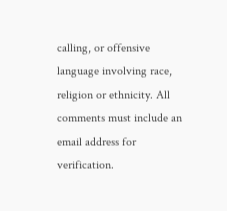calling, or offensive language involving race, religion or ethnicity. All comments must include an email address for verification.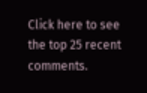Click here to see the top 25 recent comments.